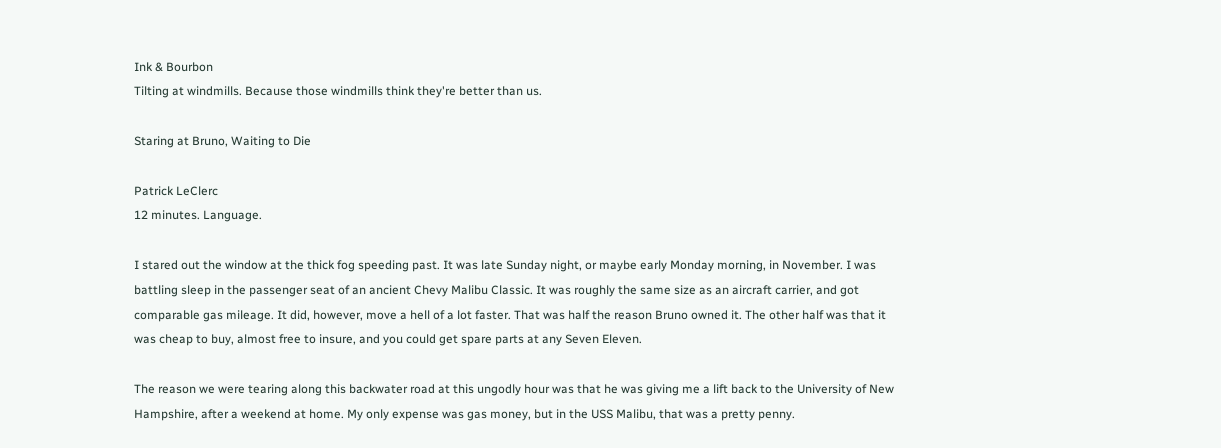Ink & Bourbon
Tilting at windmills. Because those windmills think they're better than us.

Staring at Bruno, Waiting to Die

Patrick LeClerc
12 minutes. Language.

I stared out the window at the thick fog speeding past. It was late Sunday night, or maybe early Monday morning, in November. I was battling sleep in the passenger seat of an ancient Chevy Malibu Classic. It was roughly the same size as an aircraft carrier, and got comparable gas mileage. It did, however, move a hell of a lot faster. That was half the reason Bruno owned it. The other half was that it was cheap to buy, almost free to insure, and you could get spare parts at any Seven Eleven.

The reason we were tearing along this backwater road at this ungodly hour was that he was giving me a lift back to the University of New Hampshire, after a weekend at home. My only expense was gas money, but in the USS Malibu, that was a pretty penny.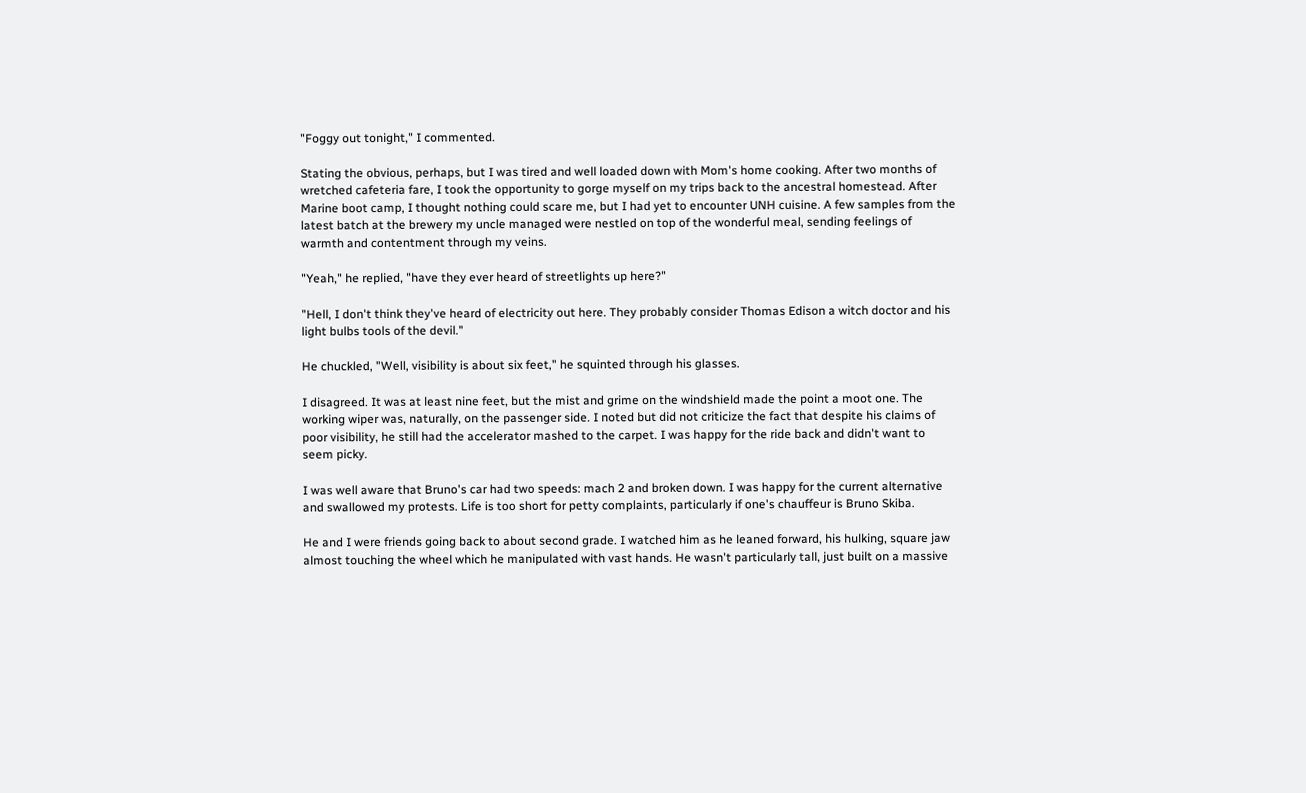"Foggy out tonight," I commented.

Stating the obvious, perhaps, but I was tired and well loaded down with Mom's home cooking. After two months of wretched cafeteria fare, I took the opportunity to gorge myself on my trips back to the ancestral homestead. After Marine boot camp, I thought nothing could scare me, but I had yet to encounter UNH cuisine. A few samples from the latest batch at the brewery my uncle managed were nestled on top of the wonderful meal, sending feelings of warmth and contentment through my veins.

"Yeah," he replied, "have they ever heard of streetlights up here?"

"Hell, I don't think they've heard of electricity out here. They probably consider Thomas Edison a witch doctor and his light bulbs tools of the devil."

He chuckled, "Well, visibility is about six feet," he squinted through his glasses.

I disagreed. It was at least nine feet, but the mist and grime on the windshield made the point a moot one. The working wiper was, naturally, on the passenger side. I noted but did not criticize the fact that despite his claims of poor visibility, he still had the accelerator mashed to the carpet. I was happy for the ride back and didn't want to seem picky.

I was well aware that Bruno's car had two speeds: mach 2 and broken down. I was happy for the current alternative and swallowed my protests. Life is too short for petty complaints, particularly if one's chauffeur is Bruno Skiba.

He and I were friends going back to about second grade. I watched him as he leaned forward, his hulking, square jaw almost touching the wheel which he manipulated with vast hands. He wasn't particularly tall, just built on a massive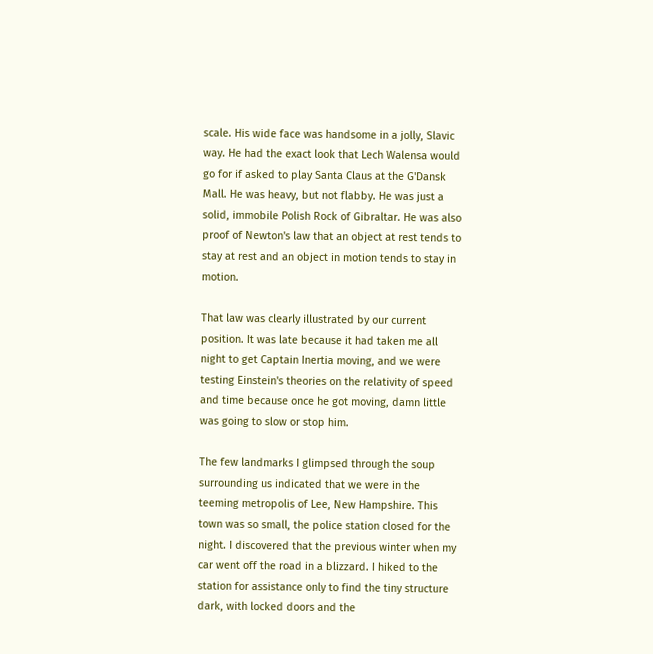scale. His wide face was handsome in a jolly, Slavic way. He had the exact look that Lech Walensa would go for if asked to play Santa Claus at the G'Dansk Mall. He was heavy, but not flabby. He was just a solid, immobile Polish Rock of Gibraltar. He was also proof of Newton's law that an object at rest tends to stay at rest and an object in motion tends to stay in motion.

That law was clearly illustrated by our current position. It was late because it had taken me all night to get Captain Inertia moving, and we were testing Einstein's theories on the relativity of speed and time because once he got moving, damn little was going to slow or stop him.

The few landmarks I glimpsed through the soup surrounding us indicated that we were in the teeming metropolis of Lee, New Hampshire. This town was so small, the police station closed for the night. I discovered that the previous winter when my car went off the road in a blizzard. I hiked to the station for assistance only to find the tiny structure dark, with locked doors and the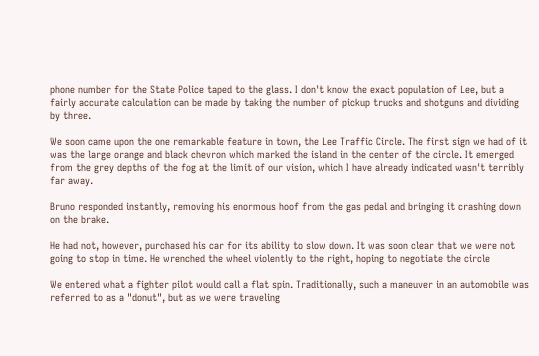phone number for the State Police taped to the glass. I don't know the exact population of Lee, but a fairly accurate calculation can be made by taking the number of pickup trucks and shotguns and dividing by three.

We soon came upon the one remarkable feature in town, the Lee Traffic Circle. The first sign we had of it was the large orange and black chevron which marked the island in the center of the circle. It emerged from the grey depths of the fog at the limit of our vision, which I have already indicated wasn't terribly far away.

Bruno responded instantly, removing his enormous hoof from the gas pedal and bringing it crashing down on the brake.

He had not, however, purchased his car for its ability to slow down. It was soon clear that we were not going to stop in time. He wrenched the wheel violently to the right, hoping to negotiate the circle

We entered what a fighter pilot would call a flat spin. Traditionally, such a maneuver in an automobile was referred to as a "donut", but as we were traveling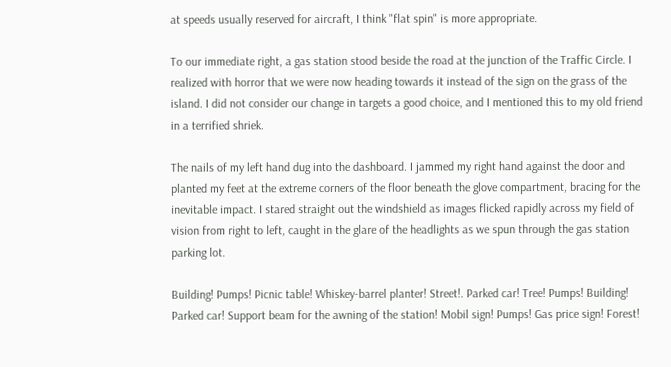at speeds usually reserved for aircraft, I think "flat spin" is more appropriate.

To our immediate right, a gas station stood beside the road at the junction of the Traffic Circle. I realized with horror that we were now heading towards it instead of the sign on the grass of the island. I did not consider our change in targets a good choice, and I mentioned this to my old friend in a terrified shriek.

The nails of my left hand dug into the dashboard. I jammed my right hand against the door and planted my feet at the extreme corners of the floor beneath the glove compartment, bracing for the inevitable impact. I stared straight out the windshield as images flicked rapidly across my field of vision from right to left, caught in the glare of the headlights as we spun through the gas station parking lot.

Building! Pumps! Picnic table! Whiskey-barrel planter! Street!. Parked car! Tree! Pumps! Building! Parked car! Support beam for the awning of the station! Mobil sign! Pumps! Gas price sign! Forest!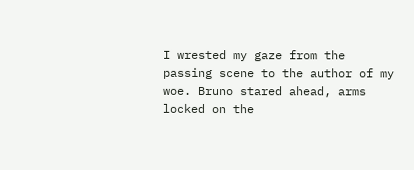I wrested my gaze from the passing scene to the author of my woe. Bruno stared ahead, arms locked on the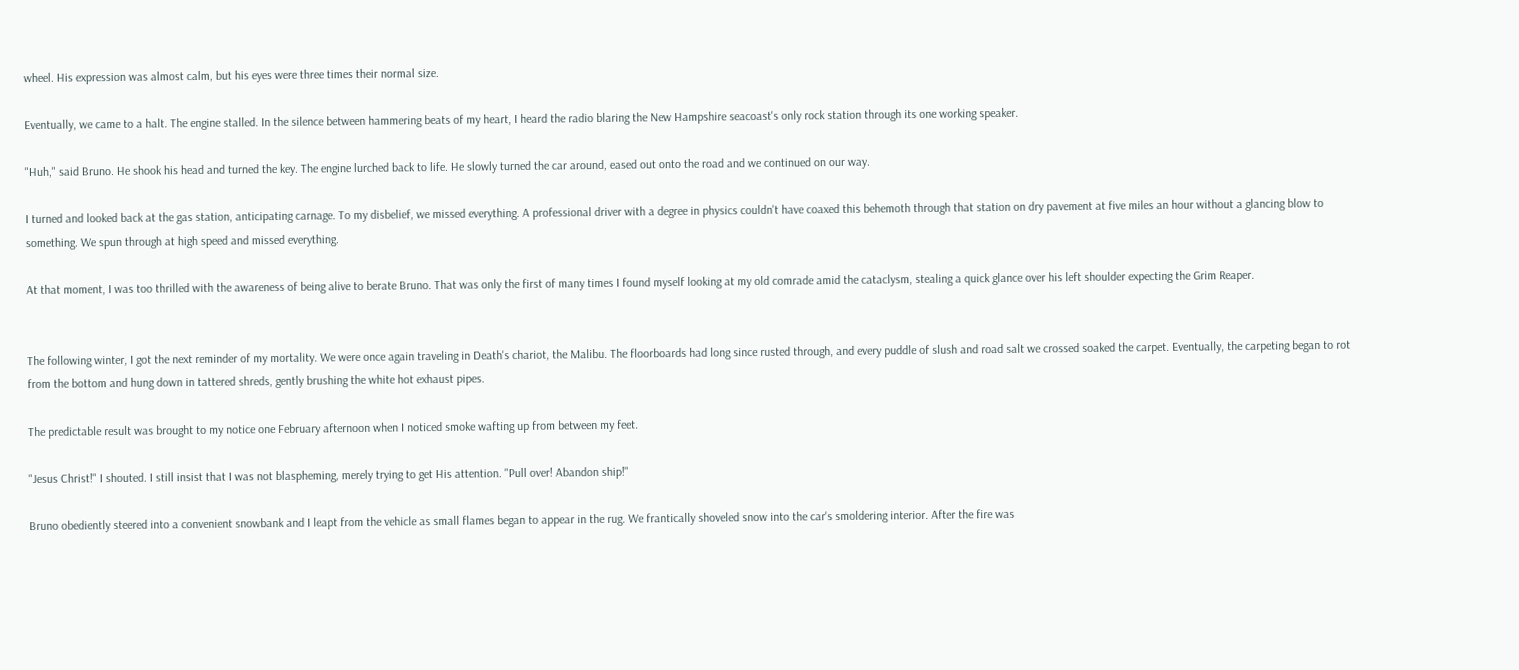wheel. His expression was almost calm, but his eyes were three times their normal size.

Eventually, we came to a halt. The engine stalled. In the silence between hammering beats of my heart, I heard the radio blaring the New Hampshire seacoast's only rock station through its one working speaker.

"Huh," said Bruno. He shook his head and turned the key. The engine lurched back to life. He slowly turned the car around, eased out onto the road and we continued on our way.

I turned and looked back at the gas station, anticipating carnage. To my disbelief, we missed everything. A professional driver with a degree in physics couldn't have coaxed this behemoth through that station on dry pavement at five miles an hour without a glancing blow to something. We spun through at high speed and missed everything.

At that moment, I was too thrilled with the awareness of being alive to berate Bruno. That was only the first of many times I found myself looking at my old comrade amid the cataclysm, stealing a quick glance over his left shoulder expecting the Grim Reaper.


The following winter, I got the next reminder of my mortality. We were once again traveling in Death's chariot, the Malibu. The floorboards had long since rusted through, and every puddle of slush and road salt we crossed soaked the carpet. Eventually, the carpeting began to rot from the bottom and hung down in tattered shreds, gently brushing the white hot exhaust pipes.

The predictable result was brought to my notice one February afternoon when I noticed smoke wafting up from between my feet.

"Jesus Christ!" I shouted. I still insist that I was not blaspheming, merely trying to get His attention. "Pull over! Abandon ship!"

Bruno obediently steered into a convenient snowbank and I leapt from the vehicle as small flames began to appear in the rug. We frantically shoveled snow into the car's smoldering interior. After the fire was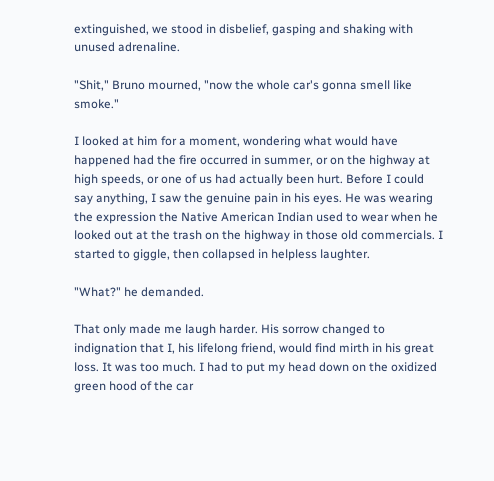extinguished, we stood in disbelief, gasping and shaking with unused adrenaline.

"Shit," Bruno mourned, "now the whole car's gonna smell like smoke."

I looked at him for a moment, wondering what would have happened had the fire occurred in summer, or on the highway at high speeds, or one of us had actually been hurt. Before I could say anything, I saw the genuine pain in his eyes. He was wearing the expression the Native American Indian used to wear when he looked out at the trash on the highway in those old commercials. I started to giggle, then collapsed in helpless laughter.

"What?" he demanded.

That only made me laugh harder. His sorrow changed to indignation that I, his lifelong friend, would find mirth in his great loss. It was too much. I had to put my head down on the oxidized green hood of the car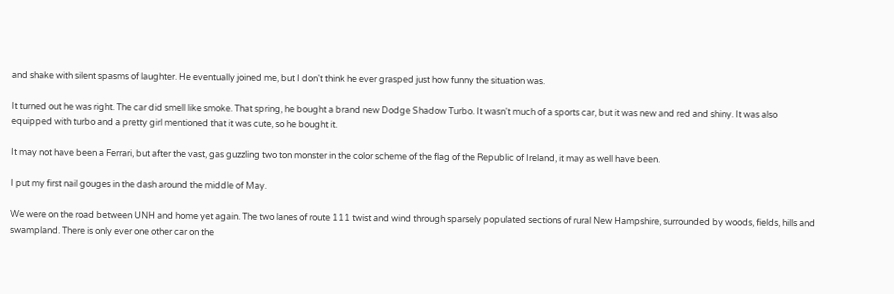and shake with silent spasms of laughter. He eventually joined me, but I don't think he ever grasped just how funny the situation was.

It turned out he was right. The car did smell like smoke. That spring, he bought a brand new Dodge Shadow Turbo. It wasn't much of a sports car, but it was new and red and shiny. It was also equipped with turbo and a pretty girl mentioned that it was cute, so he bought it.

It may not have been a Ferrari, but after the vast, gas guzzling two ton monster in the color scheme of the flag of the Republic of Ireland, it may as well have been.

I put my first nail gouges in the dash around the middle of May.

We were on the road between UNH and home yet again. The two lanes of route 111 twist and wind through sparsely populated sections of rural New Hampshire, surrounded by woods, fields, hills and swampland. There is only ever one other car on the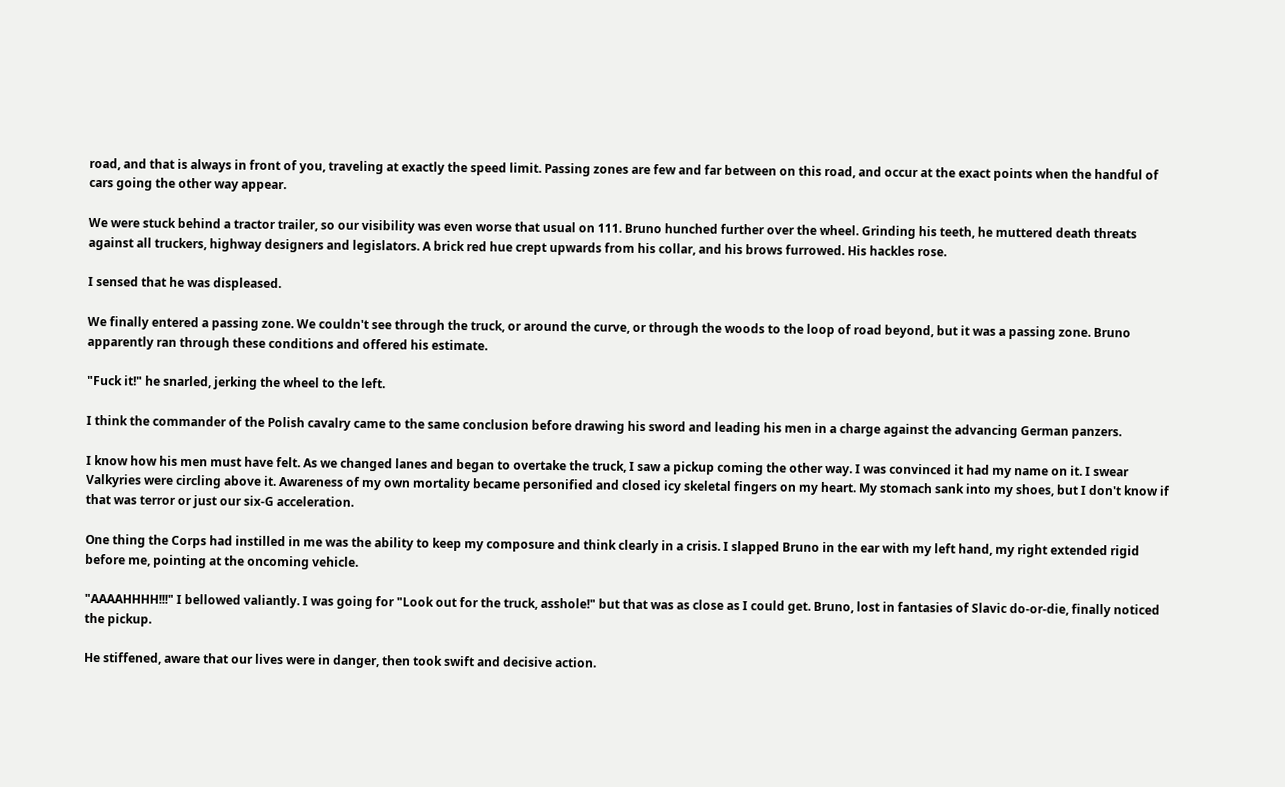road, and that is always in front of you, traveling at exactly the speed limit. Passing zones are few and far between on this road, and occur at the exact points when the handful of cars going the other way appear.

We were stuck behind a tractor trailer, so our visibility was even worse that usual on 111. Bruno hunched further over the wheel. Grinding his teeth, he muttered death threats against all truckers, highway designers and legislators. A brick red hue crept upwards from his collar, and his brows furrowed. His hackles rose.

I sensed that he was displeased.

We finally entered a passing zone. We couldn't see through the truck, or around the curve, or through the woods to the loop of road beyond, but it was a passing zone. Bruno apparently ran through these conditions and offered his estimate.

"Fuck it!" he snarled, jerking the wheel to the left.

I think the commander of the Polish cavalry came to the same conclusion before drawing his sword and leading his men in a charge against the advancing German panzers.

I know how his men must have felt. As we changed lanes and began to overtake the truck, I saw a pickup coming the other way. I was convinced it had my name on it. I swear Valkyries were circling above it. Awareness of my own mortality became personified and closed icy skeletal fingers on my heart. My stomach sank into my shoes, but I don't know if that was terror or just our six-G acceleration.

One thing the Corps had instilled in me was the ability to keep my composure and think clearly in a crisis. I slapped Bruno in the ear with my left hand, my right extended rigid before me, pointing at the oncoming vehicle.

"AAAAHHHH!!!" I bellowed valiantly. I was going for "Look out for the truck, asshole!" but that was as close as I could get. Bruno, lost in fantasies of Slavic do-or-die, finally noticed the pickup.

He stiffened, aware that our lives were in danger, then took swift and decisive action.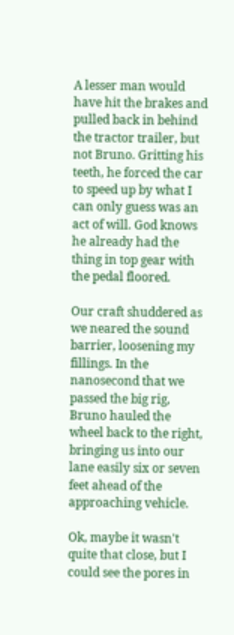A lesser man would have hit the brakes and pulled back in behind the tractor trailer, but not Bruno. Gritting his teeth, he forced the car to speed up by what I can only guess was an act of will. God knows he already had the thing in top gear with the pedal floored.

Our craft shuddered as we neared the sound barrier, loosening my fillings. In the nanosecond that we passed the big rig, Bruno hauled the wheel back to the right, bringing us into our lane easily six or seven feet ahead of the approaching vehicle.

Ok, maybe it wasn't quite that close, but I could see the pores in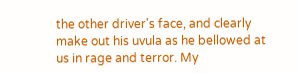the other driver's face, and clearly make out his uvula as he bellowed at us in rage and terror. My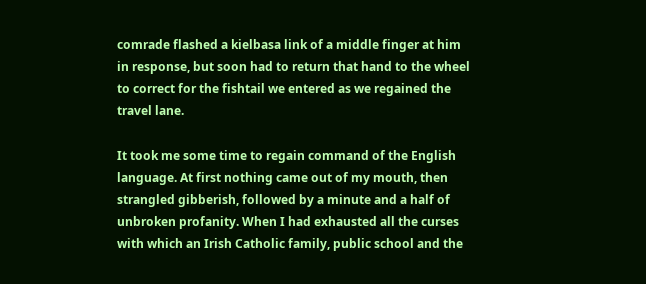comrade flashed a kielbasa link of a middle finger at him in response, but soon had to return that hand to the wheel to correct for the fishtail we entered as we regained the travel lane.

It took me some time to regain command of the English language. At first nothing came out of my mouth, then strangled gibberish, followed by a minute and a half of unbroken profanity. When I had exhausted all the curses with which an Irish Catholic family, public school and the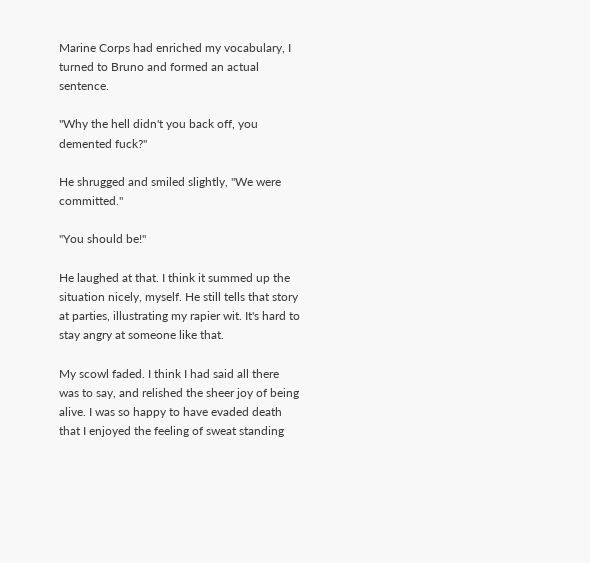Marine Corps had enriched my vocabulary, I turned to Bruno and formed an actual sentence.

"Why the hell didn't you back off, you demented fuck?"

He shrugged and smiled slightly, "We were committed."

"You should be!"

He laughed at that. I think it summed up the situation nicely, myself. He still tells that story at parties, illustrating my rapier wit. It's hard to stay angry at someone like that.

My scowl faded. I think I had said all there was to say, and relished the sheer joy of being alive. I was so happy to have evaded death that I enjoyed the feeling of sweat standing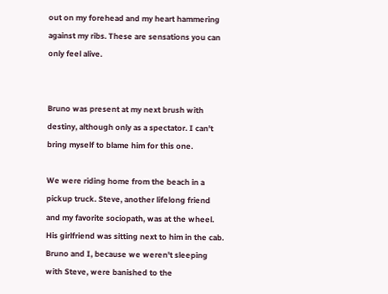out on my forehead and my heart hammering against my ribs. These are sensations you can only feel alive.


Bruno was present at my next brush with destiny, although only as a spectator. I can't bring myself to blame him for this one.

We were riding home from the beach in a pickup truck. Steve, another lifelong friend and my favorite sociopath, was at the wheel. His girlfriend was sitting next to him in the cab. Bruno and I, because we weren't sleeping with Steve, were banished to the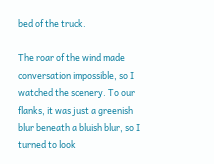bed of the truck.

The roar of the wind made conversation impossible, so I watched the scenery. To our flanks, it was just a greenish blur beneath a bluish blur, so I turned to look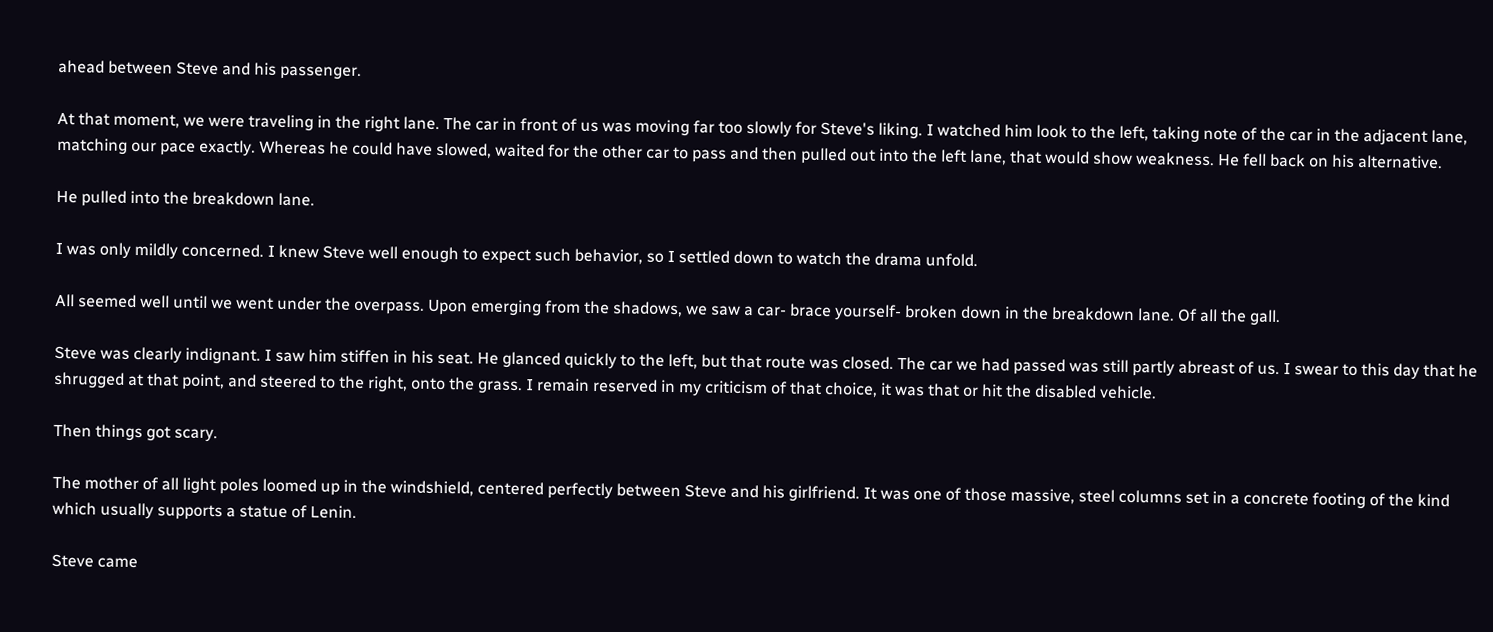ahead between Steve and his passenger.

At that moment, we were traveling in the right lane. The car in front of us was moving far too slowly for Steve's liking. I watched him look to the left, taking note of the car in the adjacent lane, matching our pace exactly. Whereas he could have slowed, waited for the other car to pass and then pulled out into the left lane, that would show weakness. He fell back on his alternative.

He pulled into the breakdown lane.

I was only mildly concerned. I knew Steve well enough to expect such behavior, so I settled down to watch the drama unfold.

All seemed well until we went under the overpass. Upon emerging from the shadows, we saw a car- brace yourself- broken down in the breakdown lane. Of all the gall.

Steve was clearly indignant. I saw him stiffen in his seat. He glanced quickly to the left, but that route was closed. The car we had passed was still partly abreast of us. I swear to this day that he shrugged at that point, and steered to the right, onto the grass. I remain reserved in my criticism of that choice, it was that or hit the disabled vehicle.

Then things got scary.

The mother of all light poles loomed up in the windshield, centered perfectly between Steve and his girlfriend. It was one of those massive, steel columns set in a concrete footing of the kind which usually supports a statue of Lenin.

Steve came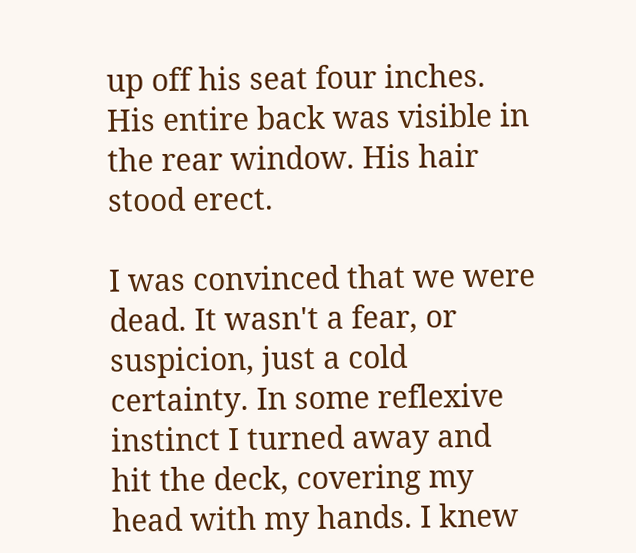up off his seat four inches. His entire back was visible in the rear window. His hair stood erect.

I was convinced that we were dead. It wasn't a fear, or suspicion, just a cold certainty. In some reflexive instinct I turned away and hit the deck, covering my head with my hands. I knew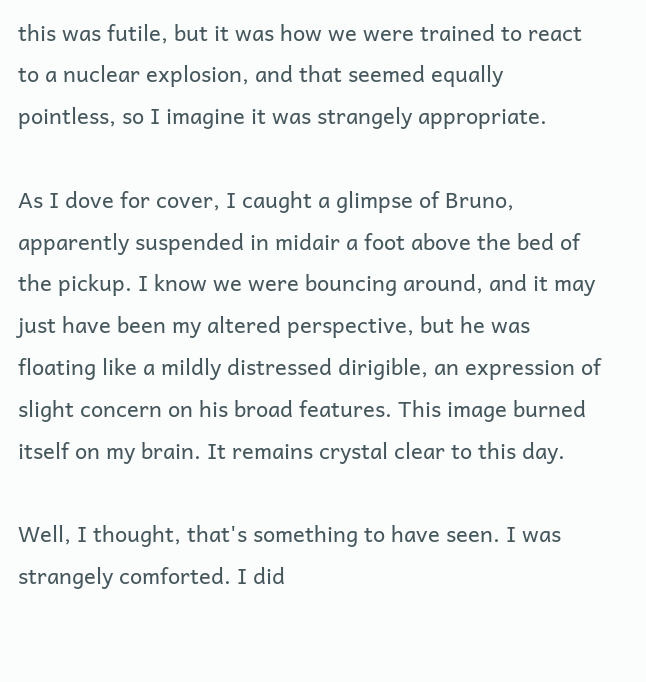this was futile, but it was how we were trained to react to a nuclear explosion, and that seemed equally pointless, so I imagine it was strangely appropriate.

As I dove for cover, I caught a glimpse of Bruno, apparently suspended in midair a foot above the bed of the pickup. I know we were bouncing around, and it may just have been my altered perspective, but he was floating like a mildly distressed dirigible, an expression of slight concern on his broad features. This image burned itself on my brain. It remains crystal clear to this day.

Well, I thought, that's something to have seen. I was strangely comforted. I did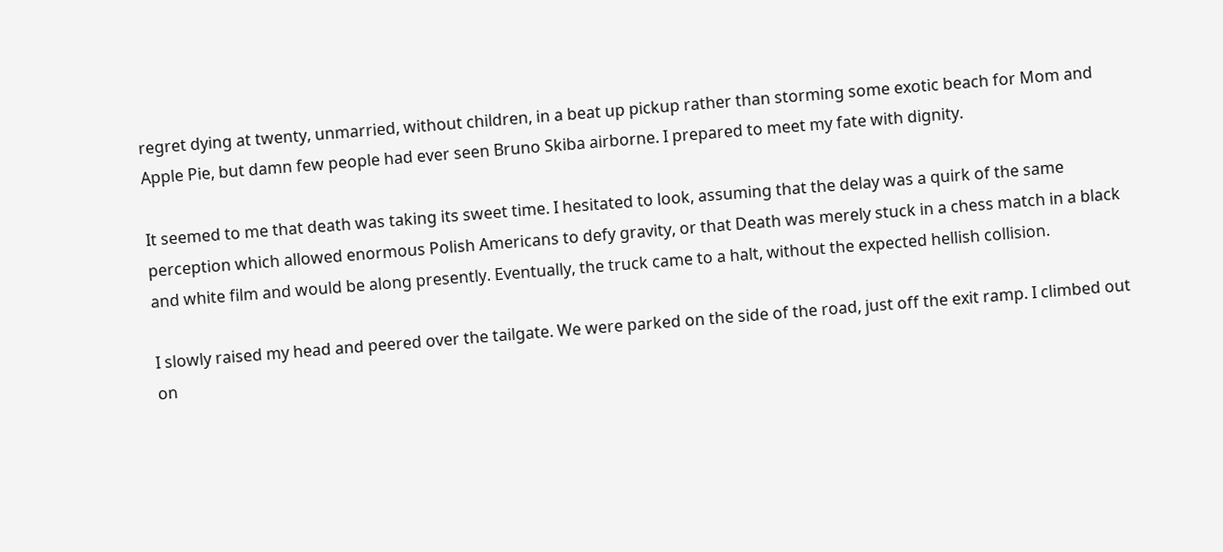regret dying at twenty, unmarried, without children, in a beat up pickup rather than storming some exotic beach for Mom and Apple Pie, but damn few people had ever seen Bruno Skiba airborne. I prepared to meet my fate with dignity.

It seemed to me that death was taking its sweet time. I hesitated to look, assuming that the delay was a quirk of the same perception which allowed enormous Polish Americans to defy gravity, or that Death was merely stuck in a chess match in a black and white film and would be along presently. Eventually, the truck came to a halt, without the expected hellish collision.

I slowly raised my head and peered over the tailgate. We were parked on the side of the road, just off the exit ramp. I climbed out on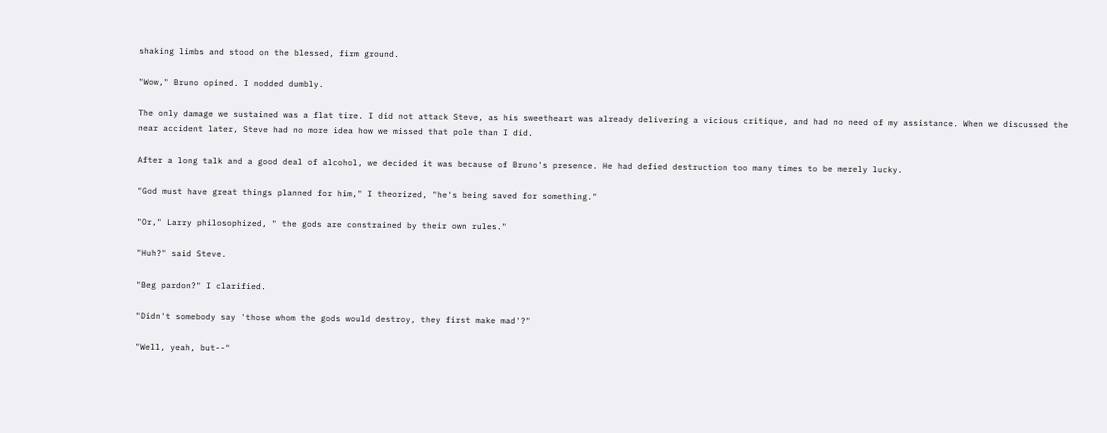shaking limbs and stood on the blessed, firm ground.

"Wow," Bruno opined. I nodded dumbly.

The only damage we sustained was a flat tire. I did not attack Steve, as his sweetheart was already delivering a vicious critique, and had no need of my assistance. When we discussed the near accident later, Steve had no more idea how we missed that pole than I did.

After a long talk and a good deal of alcohol, we decided it was because of Bruno's presence. He had defied destruction too many times to be merely lucky.

"God must have great things planned for him," I theorized, "he's being saved for something."

"Or," Larry philosophized, " the gods are constrained by their own rules."

"Huh?" said Steve.

"Beg pardon?" I clarified.

"Didn't somebody say 'those whom the gods would destroy, they first make mad'?"

"Well, yeah, but--"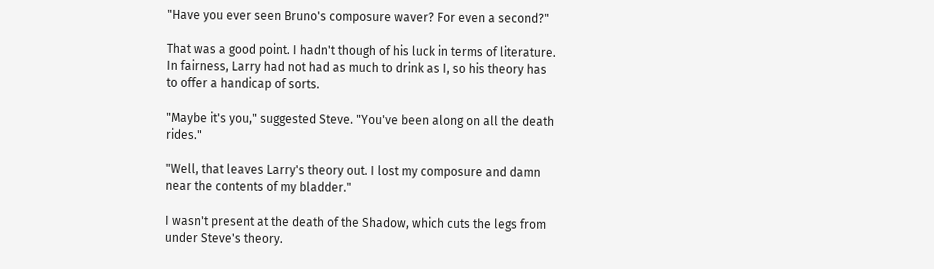"Have you ever seen Bruno's composure waver? For even a second?"

That was a good point. I hadn't though of his luck in terms of literature. In fairness, Larry had not had as much to drink as I, so his theory has to offer a handicap of sorts.

"Maybe it's you," suggested Steve. "You've been along on all the death rides."

"Well, that leaves Larry's theory out. I lost my composure and damn near the contents of my bladder."

I wasn't present at the death of the Shadow, which cuts the legs from under Steve's theory.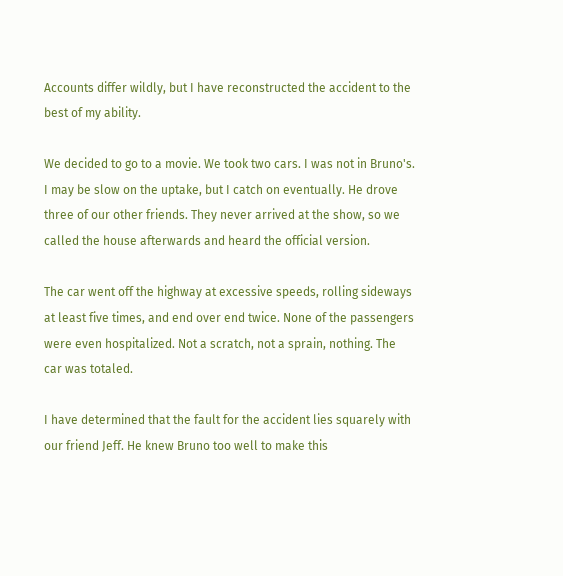Accounts differ wildly, but I have reconstructed the accident to the best of my ability.

We decided to go to a movie. We took two cars. I was not in Bruno's. I may be slow on the uptake, but I catch on eventually. He drove three of our other friends. They never arrived at the show, so we called the house afterwards and heard the official version.

The car went off the highway at excessive speeds, rolling sideways at least five times, and end over end twice. None of the passengers were even hospitalized. Not a scratch, not a sprain, nothing. The car was totaled.

I have determined that the fault for the accident lies squarely with our friend Jeff. He knew Bruno too well to make this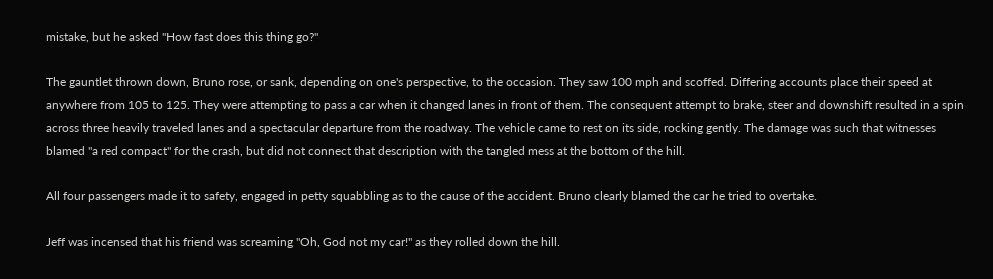mistake, but he asked "How fast does this thing go?"

The gauntlet thrown down, Bruno rose, or sank, depending on one's perspective, to the occasion. They saw 100 mph and scoffed. Differing accounts place their speed at anywhere from 105 to 125. They were attempting to pass a car when it changed lanes in front of them. The consequent attempt to brake, steer and downshift resulted in a spin across three heavily traveled lanes and a spectacular departure from the roadway. The vehicle came to rest on its side, rocking gently. The damage was such that witnesses blamed "a red compact" for the crash, but did not connect that description with the tangled mess at the bottom of the hill.

All four passengers made it to safety, engaged in petty squabbling as to the cause of the accident. Bruno clearly blamed the car he tried to overtake.

Jeff was incensed that his friend was screaming "Oh, God not my car!" as they rolled down the hill.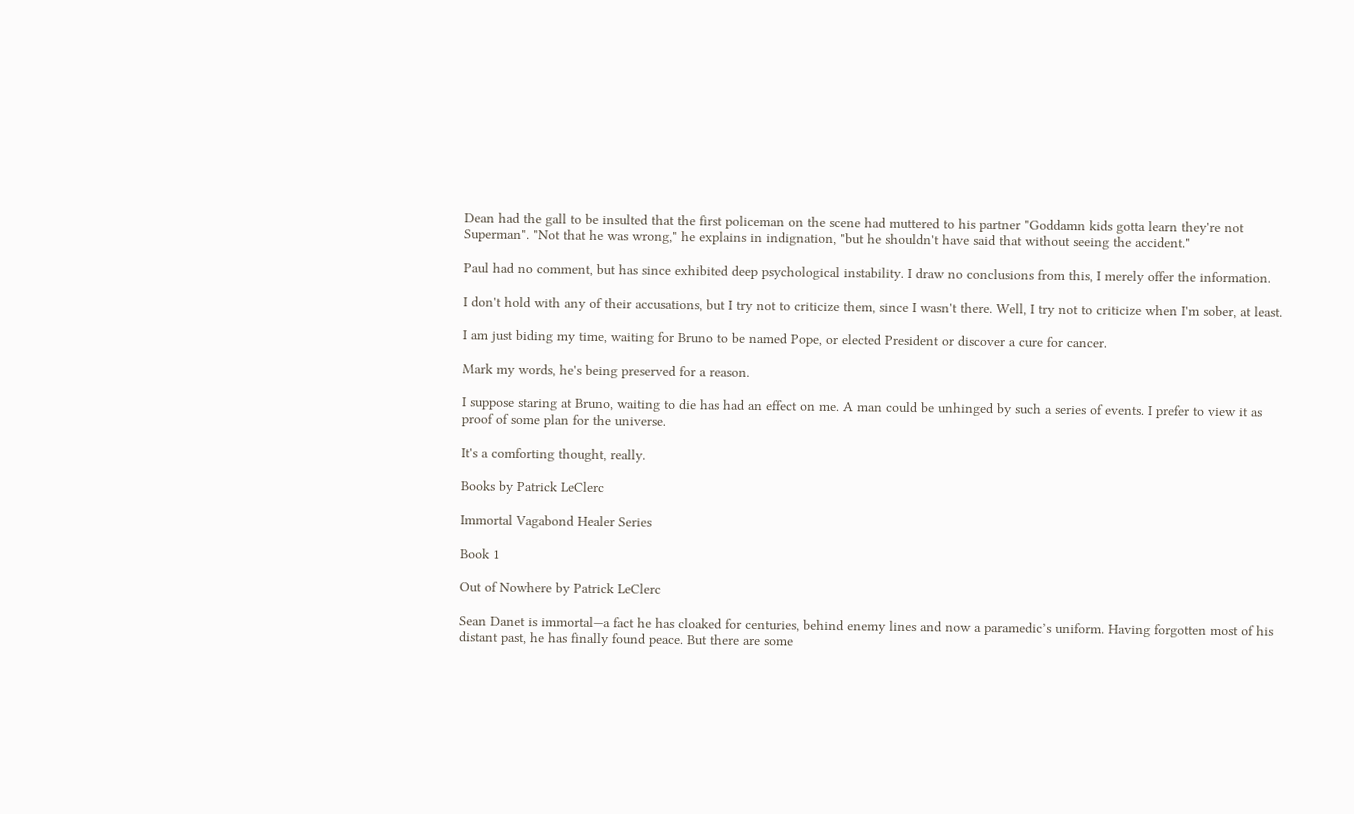Dean had the gall to be insulted that the first policeman on the scene had muttered to his partner "Goddamn kids gotta learn they're not Superman". "Not that he was wrong," he explains in indignation, "but he shouldn't have said that without seeing the accident."

Paul had no comment, but has since exhibited deep psychological instability. I draw no conclusions from this, I merely offer the information.

I don't hold with any of their accusations, but I try not to criticize them, since I wasn't there. Well, I try not to criticize when I'm sober, at least.

I am just biding my time, waiting for Bruno to be named Pope, or elected President or discover a cure for cancer.

Mark my words, he's being preserved for a reason.

I suppose staring at Bruno, waiting to die has had an effect on me. A man could be unhinged by such a series of events. I prefer to view it as proof of some plan for the universe.

It's a comforting thought, really.

Books by Patrick LeClerc

Immortal Vagabond Healer Series

Book 1

Out of Nowhere by Patrick LeClerc

Sean Danet is immortal—a fact he has cloaked for centuries, behind enemy lines and now a paramedic’s uniform. Having forgotten most of his distant past, he has finally found peace. But there are some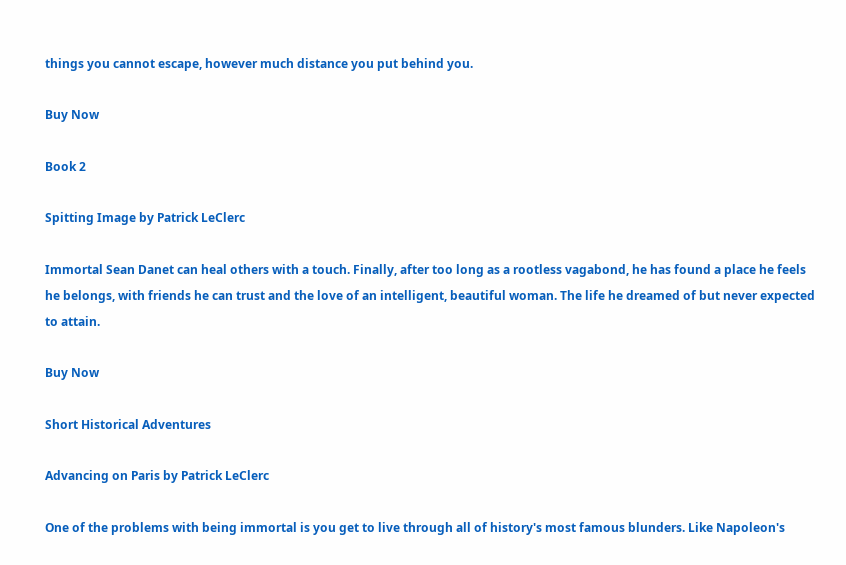things you cannot escape, however much distance you put behind you.

Buy Now

Book 2

Spitting Image by Patrick LeClerc

Immortal Sean Danet can heal others with a touch. Finally, after too long as a rootless vagabond, he has found a place he feels he belongs, with friends he can trust and the love of an intelligent, beautiful woman. The life he dreamed of but never expected to attain.

Buy Now

Short Historical Adventures

Advancing on Paris by Patrick LeClerc

One of the problems with being immortal is you get to live through all of history's most famous blunders. Like Napoleon's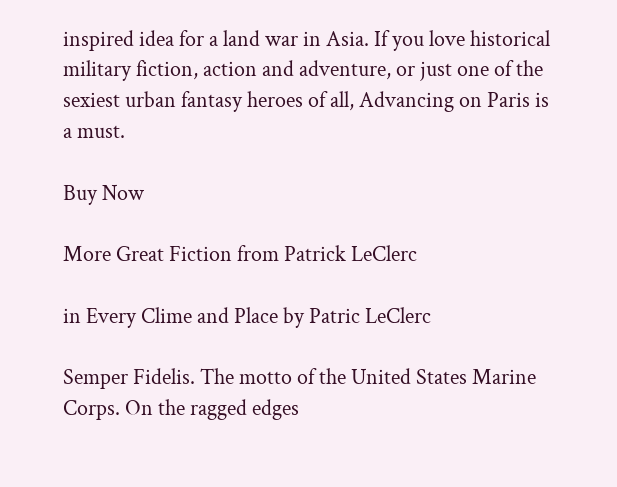inspired idea for a land war in Asia. If you love historical military fiction, action and adventure, or just one of the sexiest urban fantasy heroes of all, Advancing on Paris is a must.

Buy Now

More Great Fiction from Patrick LeClerc

in Every Clime and Place by Patric LeClerc

Semper Fidelis. The motto of the United States Marine Corps. On the ragged edges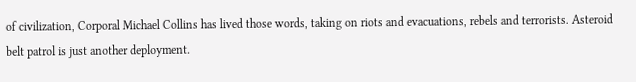of civilization, Corporal Michael Collins has lived those words, taking on riots and evacuations, rebels and terrorists. Asteroid belt patrol is just another deployment.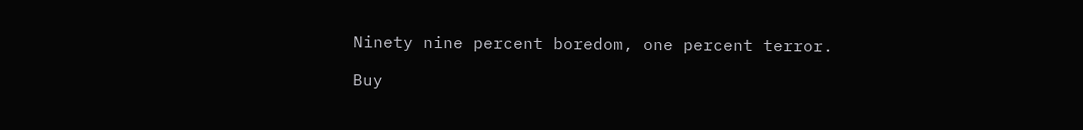Ninety nine percent boredom, one percent terror.

Buy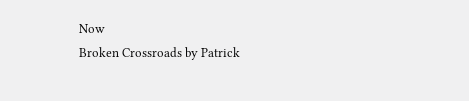Now
Broken Crossroads by Patrick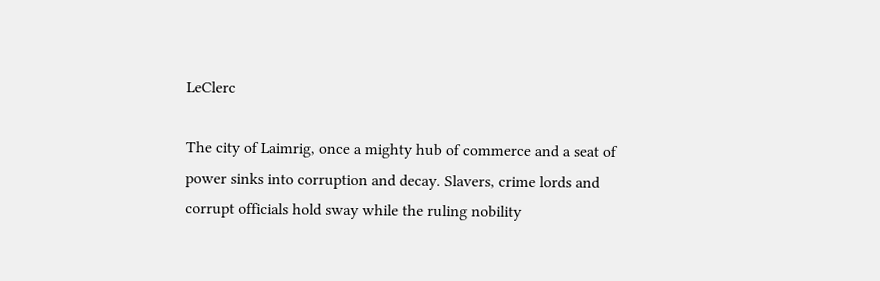LeClerc

The city of Laimrig, once a mighty hub of commerce and a seat of power sinks into corruption and decay. Slavers, crime lords and corrupt officials hold sway while the ruling nobility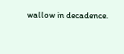wallow in decadence.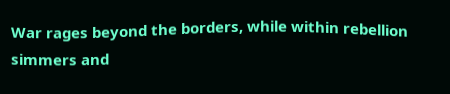War rages beyond the borders, while within rebellion simmers and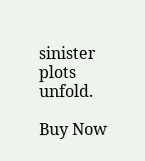sinister plots unfold.

Buy Now